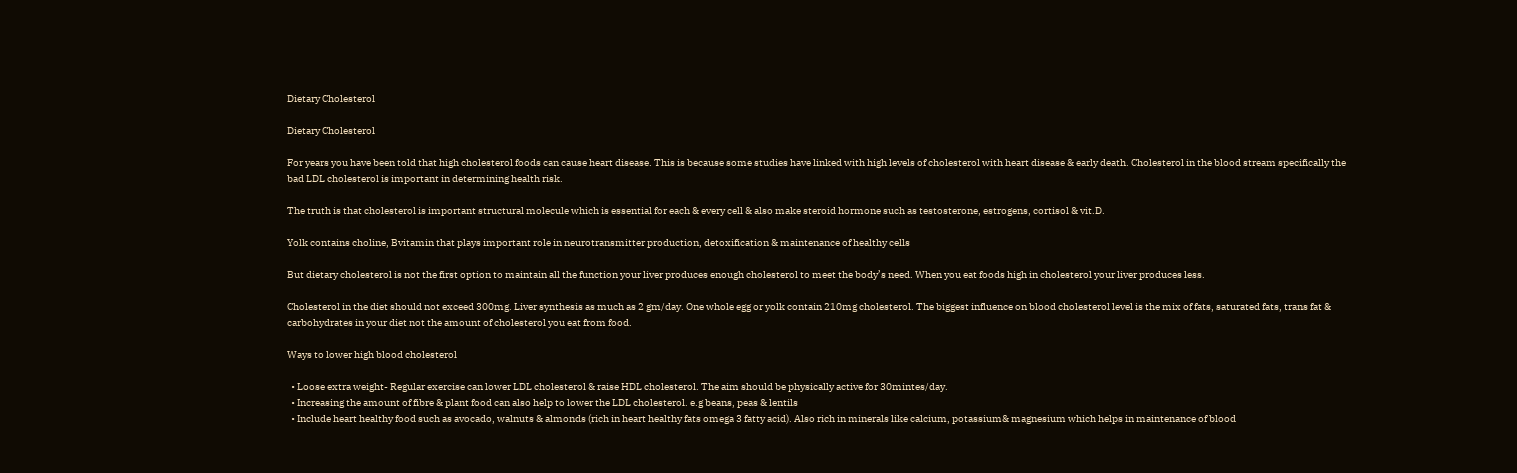Dietary Cholesterol

Dietary Cholesterol

For years you have been told that high cholesterol foods can cause heart disease. This is because some studies have linked with high levels of cholesterol with heart disease & early death. Cholesterol in the blood stream specifically the bad LDL cholesterol is important in determining health risk.

The truth is that cholesterol is important structural molecule which is essential for each & every cell & also make steroid hormone such as testosterone, estrogens, cortisol & vit.D.

Yolk contains choline, Bvitamin that plays important role in neurotransmitter production, detoxification & maintenance of healthy cells

But dietary cholesterol is not the first option to maintain all the function your liver produces enough cholesterol to meet the body’s need. When you eat foods high in cholesterol your liver produces less.

Cholesterol in the diet should not exceed 300mg. Liver synthesis as much as 2 gm/day. One whole egg or yolk contain 210mg cholesterol. The biggest influence on blood cholesterol level is the mix of fats, saturated fats, trans fat & carbohydrates in your diet not the amount of cholesterol you eat from food.

Ways to lower high blood cholesterol

  • Loose extra weight- Regular exercise can lower LDL cholesterol & raise HDL cholesterol. The aim should be physically active for 30mintes/day.
  • Increasing the amount of fibre & plant food can also help to lower the LDL cholesterol. e.g beans, peas & lentils
  • Include heart healthy food such as avocado, walnuts & almonds (rich in heart healthy fats omega 3 fatty acid). Also rich in minerals like calcium, potassium& magnesium which helps in maintenance of blood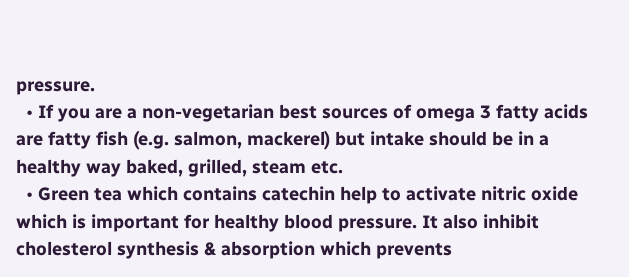pressure.
  • If you are a non-vegetarian best sources of omega 3 fatty acids are fatty fish (e.g. salmon, mackerel) but intake should be in a healthy way baked, grilled, steam etc.
  • Green tea which contains catechin help to activate nitric oxide which is important for healthy blood pressure. It also inhibit cholesterol synthesis & absorption which prevents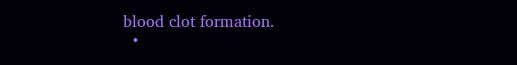blood clot formation.
  •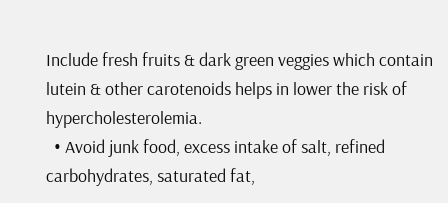Include fresh fruits & dark green veggies which contain lutein & other carotenoids helps in lower the risk of hypercholesterolemia.
  • Avoid junk food, excess intake of salt, refined carbohydrates, saturated fat,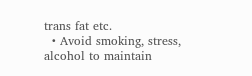trans fat etc.
  • Avoid smoking, stress, alcohol to maintain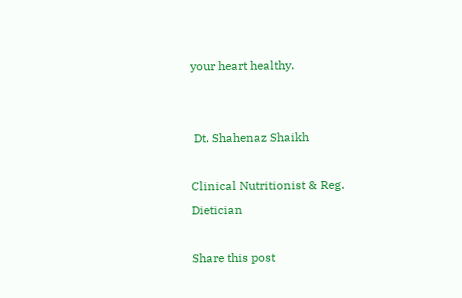your heart healthy.


 Dt. Shahenaz Shaikh

Clinical Nutritionist & Reg. Dietician

Share this post